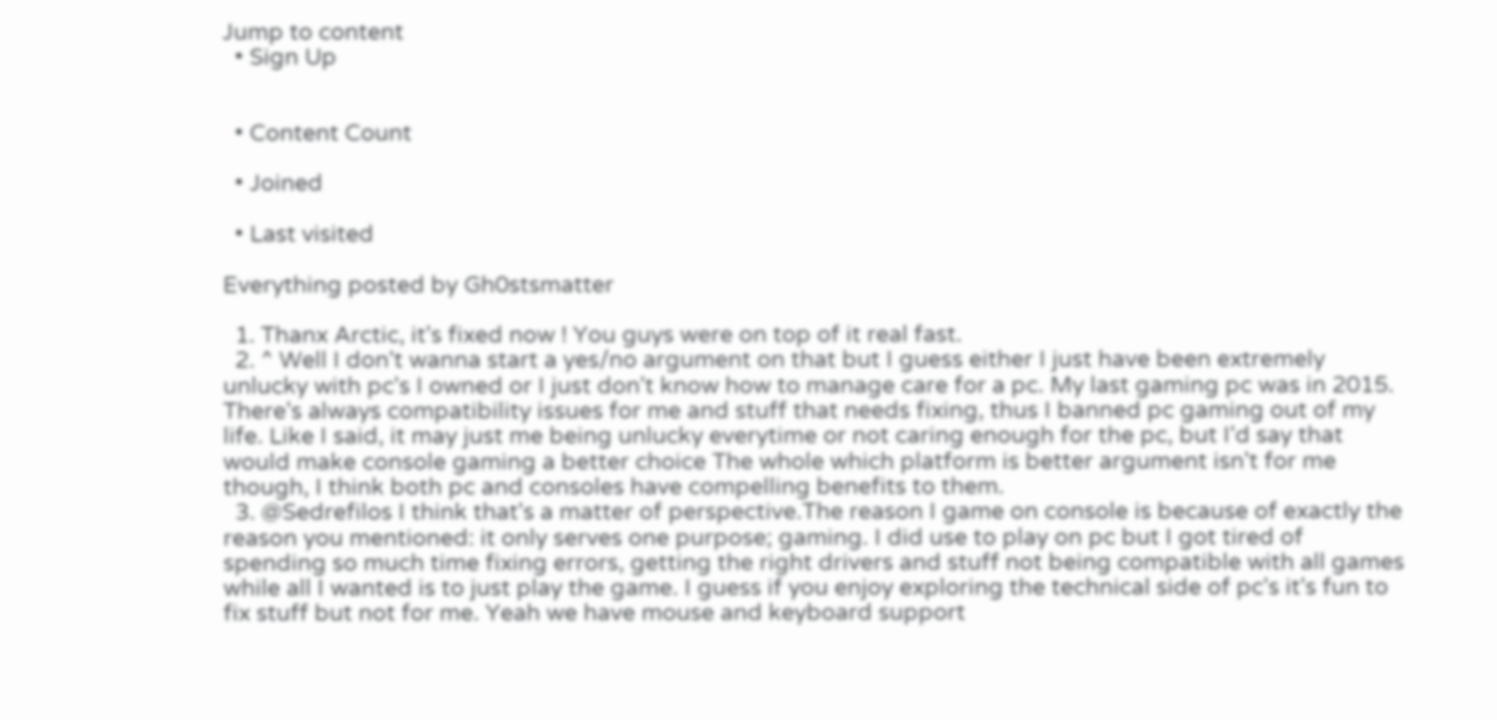Jump to content
  • Sign Up


  • Content Count

  • Joined

  • Last visited

Everything posted by Gh0stsmatter

  1. Thanx Arctic, it's fixed now ! You guys were on top of it real fast.
  2. ^ Well I don't wanna start a yes/no argument on that but I guess either I just have been extremely unlucky with pc's I owned or I just don't know how to manage care for a pc. My last gaming pc was in 2015. There's always compatibility issues for me and stuff that needs fixing, thus I banned pc gaming out of my life. Like I said, it may just me being unlucky everytime or not caring enough for the pc, but I'd say that would make console gaming a better choice The whole which platform is better argument isn't for me though, I think both pc and consoles have compelling benefits to them.
  3. @Sedrefilos I think that's a matter of perspective.The reason I game on console is because of exactly the reason you mentioned: it only serves one purpose; gaming. I did use to play on pc but I got tired of spending so much time fixing errors, getting the right drivers and stuff not being compatible with all games while all I wanted is to just play the game. I guess if you enjoy exploring the technical side of pc's it's fun to fix stuff but not for me. Yeah we have mouse and keyboard support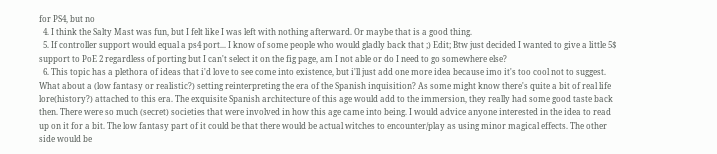for PS4, but no
  4. I think the Salty Mast was fun, but I felt like I was left with nothing afterward. Or maybe that is a good thing.
  5. If controller support would equal a ps4 port... I know of some people who would gladly back that ;) Edit; Btw just decided I wanted to give a little 5$ support to PoE 2 regardless of porting but I can't select it on the fig page, am I not able or do I need to go somewhere else?
  6. This topic has a plethora of ideas that i'd love to see come into existence, but i'll just add one more idea because imo it's too cool not to suggest. What about a (low fantasy or realistic?) setting reinterpreting the era of the Spanish inquisition? As some might know there's quite a bit of real life lore(history?) attached to this era. The exquisite Spanish architecture of this age would add to the immersion, they really had some good taste back then. There were so much (secret) societies that were involved in how this age came into being. I would advice anyone interested in the idea to read up on it for a bit. The low fantasy part of it could be that there would be actual witches to encounter/play as using minor magical effects. The other side would be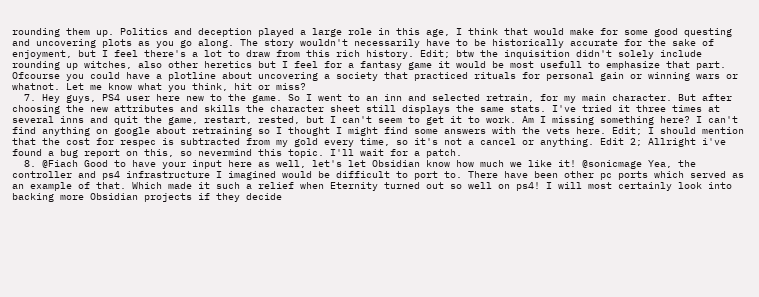rounding them up. Politics and deception played a large role in this age, I think that would make for some good questing and uncovering plots as you go along. The story wouldn't necessarily have to be historically accurate for the sake of enjoyment, but I feel there's a lot to draw from this rich history. Edit; btw the inquisition didn't solely include rounding up witches, also other heretics but I feel for a fantasy game it would be most usefull to emphasize that part. Ofcourse you could have a plotline about uncovering a society that practiced rituals for personal gain or winning wars or whatnot. Let me know what you think, hit or miss?
  7. Hey guys, PS4 user here new to the game. So I went to an inn and selected retrain, for my main character. But after choosing the new attributes and skills the character sheet still displays the same stats. I've tried it three times at several inns and quit the game, restart, rested, but I can't seem to get it to work. Am I missing something here? I can't find anything on google about retraining so I thought I might find some answers with the vets here. Edit; I should mention that the cost for respec is subtracted from my gold every time, so it's not a cancel or anything. Edit 2; Allright i've found a bug report on this, so nevermind this topic. I'll wait for a patch.
  8. @Fiach Good to have your input here as well, let's let Obsidian know how much we like it! @sonicmage Yea, the controller and ps4 infrastructure I imagined would be difficult to port to. There have been other pc ports which served as an example of that. Which made it such a relief when Eternity turned out so well on ps4! I will most certainly look into backing more Obsidian projects if they decide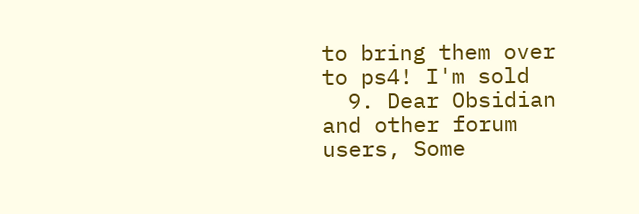to bring them over to ps4! I'm sold
  9. Dear Obsidian and other forum users, Some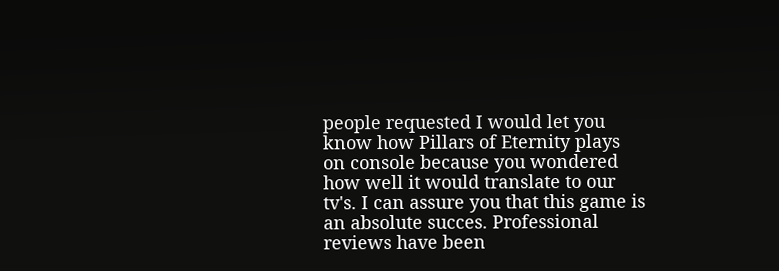people requested I would let you know how Pillars of Eternity plays on console because you wondered how well it would translate to our tv's. I can assure you that this game is an absolute succes. Professional reviews have been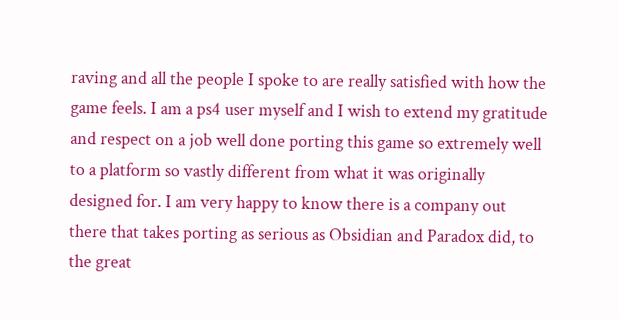raving and all the people I spoke to are really satisfied with how the game feels. I am a ps4 user myself and I wish to extend my gratitude and respect on a job well done porting this game so extremely well to a platform so vastly different from what it was originally designed for. I am very happy to know there is a company out there that takes porting as serious as Obsidian and Paradox did, to the great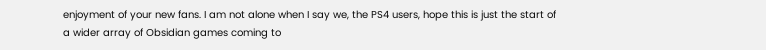enjoyment of your new fans. I am not alone when I say we, the PS4 users, hope this is just the start of a wider array of Obsidian games coming to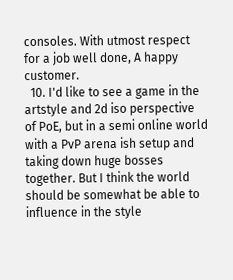consoles. With utmost respect for a job well done, A happy customer.
  10. I'd like to see a game in the artstyle and 2d iso perspective of PoE, but in a semi online world with a PvP arena ish setup and taking down huge bosses together. But I think the world should be somewhat be able to influence in the style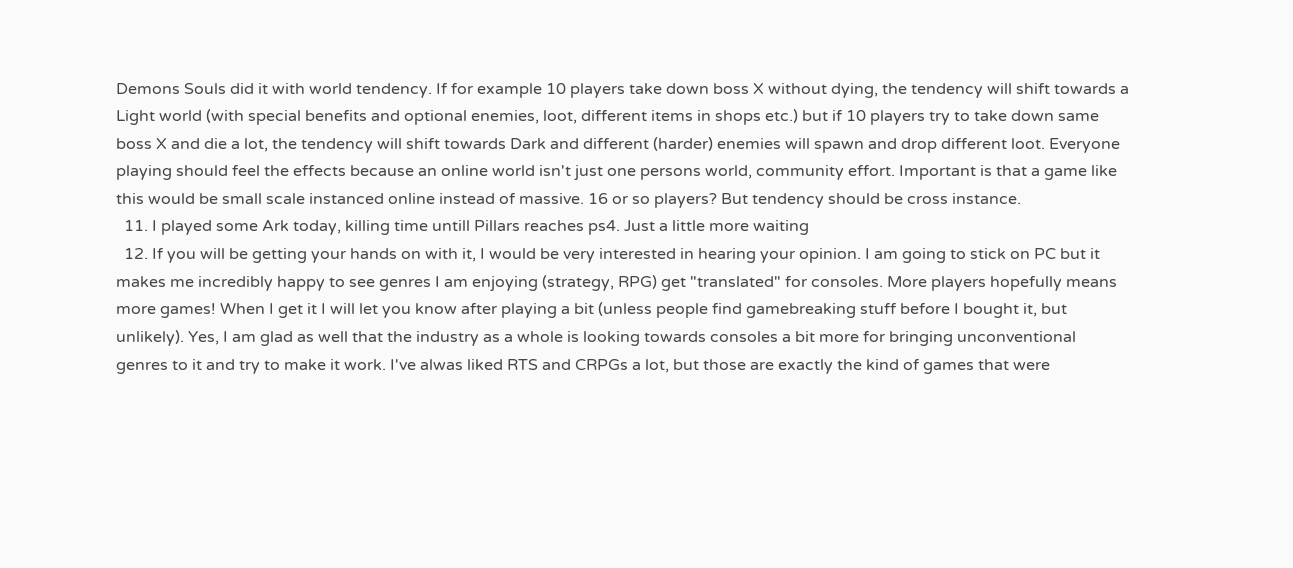Demons Souls did it with world tendency. If for example 10 players take down boss X without dying, the tendency will shift towards a Light world (with special benefits and optional enemies, loot, different items in shops etc.) but if 10 players try to take down same boss X and die a lot, the tendency will shift towards Dark and different (harder) enemies will spawn and drop different loot. Everyone playing should feel the effects because an online world isn't just one persons world, community effort. Important is that a game like this would be small scale instanced online instead of massive. 16 or so players? But tendency should be cross instance.
  11. I played some Ark today, killing time untill Pillars reaches ps4. Just a little more waiting
  12. If you will be getting your hands on with it, I would be very interested in hearing your opinion. I am going to stick on PC but it makes me incredibly happy to see genres I am enjoying (strategy, RPG) get "translated" for consoles. More players hopefully means more games! When I get it I will let you know after playing a bit (unless people find gamebreaking stuff before I bought it, but unlikely). Yes, I am glad as well that the industry as a whole is looking towards consoles a bit more for bringing unconventional genres to it and try to make it work. I've alwas liked RTS and CRPGs a lot, but those are exactly the kind of games that were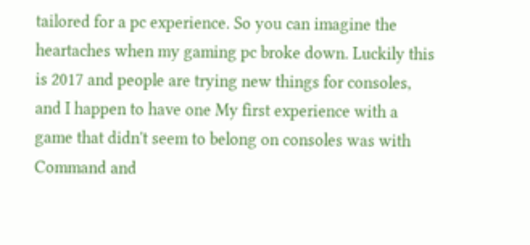tailored for a pc experience. So you can imagine the heartaches when my gaming pc broke down. Luckily this is 2017 and people are trying new things for consoles, and I happen to have one My first experience with a game that didn't seem to belong on consoles was with Command and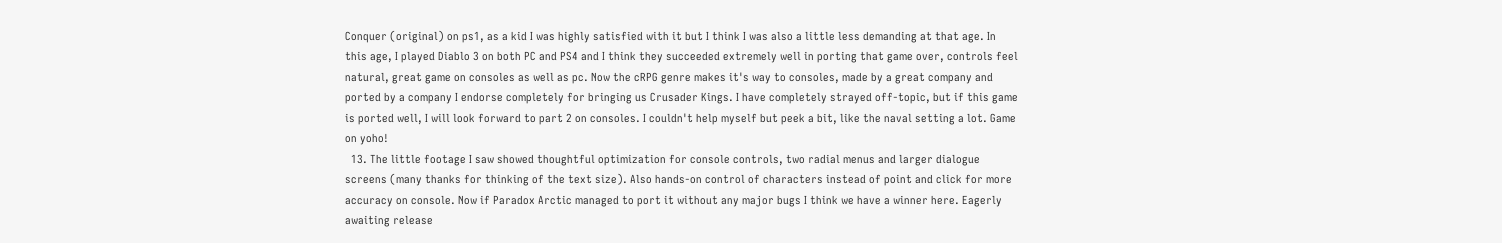Conquer (original) on ps1, as a kid I was highly satisfied with it but I think I was also a little less demanding at that age. In this age, I played Diablo 3 on both PC and PS4 and I think they succeeded extremely well in porting that game over, controls feel natural, great game on consoles as well as pc. Now the cRPG genre makes it's way to consoles, made by a great company and ported by a company I endorse completely for bringing us Crusader Kings. I have completely strayed off-topic, but if this game is ported well, I will look forward to part 2 on consoles. I couldn't help myself but peek a bit, like the naval setting a lot. Game on yoho!
  13. The little footage I saw showed thoughtful optimization for console controls, two radial menus and larger dialogue screens (many thanks for thinking of the text size). Also hands-on control of characters instead of point and click for more accuracy on console. Now if Paradox Arctic managed to port it without any major bugs I think we have a winner here. Eagerly awaiting release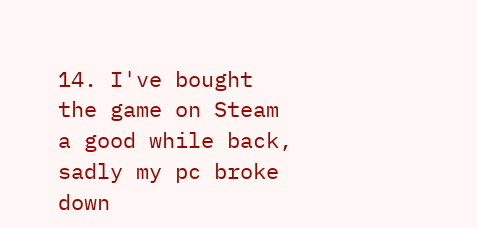14. I've bought the game on Steam a good while back, sadly my pc broke down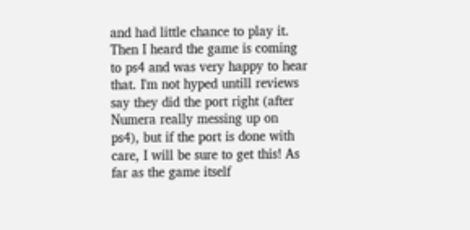and had little chance to play it. Then I heard the game is coming to ps4 and was very happy to hear that. I'm not hyped untill reviews say they did the port right (after Numera really messing up on ps4), but if the port is done with care, I will be sure to get this! As far as the game itself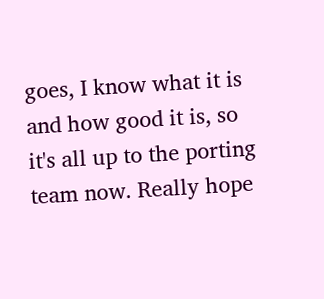goes, I know what it is and how good it is, so it's all up to the porting team now. Really hope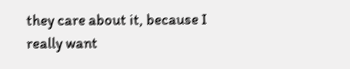they care about it, because I really want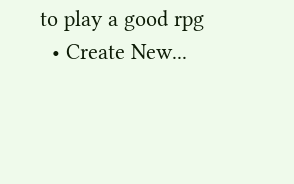to play a good rpg
  • Create New...